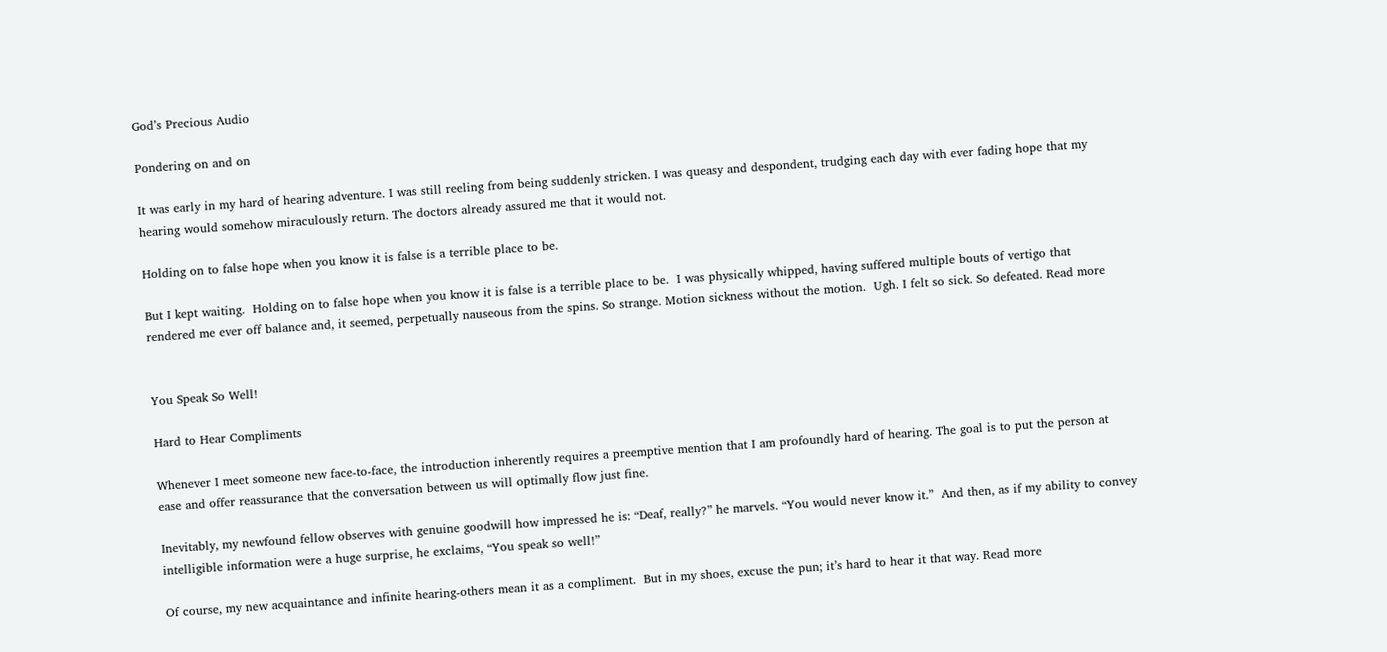God’s Precious Audio

Pondering on and on

It was early in my hard of hearing adventure. I was still reeling from being suddenly stricken. I was queasy and despondent, trudging each day with ever fading hope that my hearing would somehow miraculously return. The doctors already assured me that it would not.

Holding on to false hope when you know it is false is a terrible place to be.

But I kept waiting.  Holding on to false hope when you know it is false is a terrible place to be.  I was physically whipped, having suffered multiple bouts of vertigo that rendered me ever off balance and, it seemed, perpetually nauseous from the spins. So strange. Motion sickness without the motion.  Ugh. I felt so sick. So defeated. Read more


You Speak So Well!

Hard to Hear Compliments

Whenever I meet someone new face-to-face, the introduction inherently requires a preemptive mention that I am profoundly hard of hearing. The goal is to put the person at ease and offer reassurance that the conversation between us will optimally flow just fine.

Inevitably, my newfound fellow observes with genuine goodwill how impressed he is: “Deaf, really?” he marvels. “You would never know it.”  And then, as if my ability to convey intelligible information were a huge surprise, he exclaims, “You speak so well!”

Of course, my new acquaintance and infinite hearing-others mean it as a compliment.  But in my shoes, excuse the pun; it’s hard to hear it that way. Read more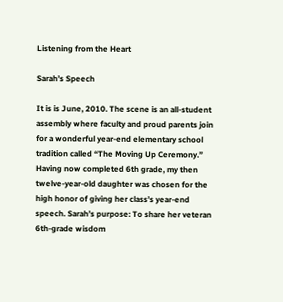Listening from the Heart

Sarah’s Speech

It is is June, 2010. The scene is an all-student assembly where faculty and proud parents join for a wonderful year-end elementary school tradition called “The Moving Up Ceremony.” Having now completed 6th grade, my then twelve-year-old daughter was chosen for the high honor of giving her class’s year-end speech. Sarah’s purpose: To share her veteran 6th-grade wisdom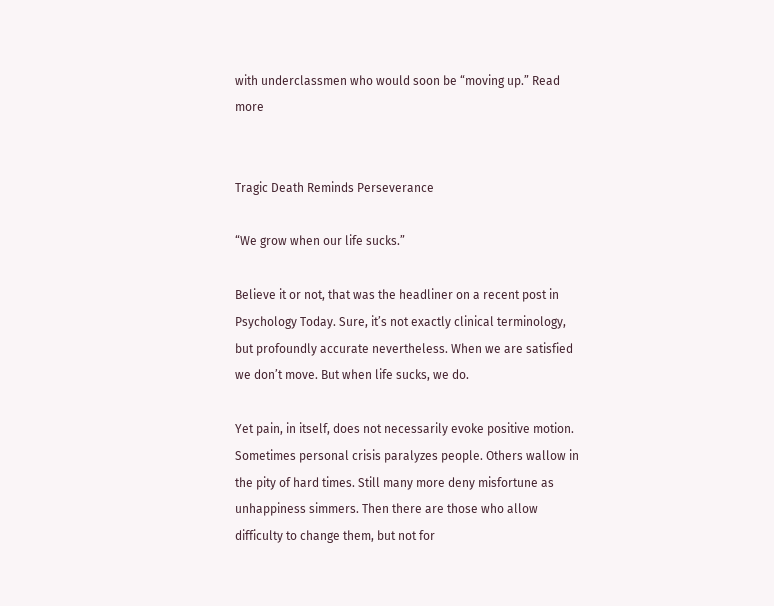with underclassmen who would soon be “moving up.” Read more


Tragic Death Reminds Perseverance

“We grow when our life sucks.”

Believe it or not, that was the headliner on a recent post in Psychology Today. Sure, it’s not exactly clinical terminology, but profoundly accurate nevertheless. When we are satisfied we don’t move. But when life sucks, we do.

Yet pain, in itself, does not necessarily evoke positive motion. Sometimes personal crisis paralyzes people. Others wallow in the pity of hard times. Still many more deny misfortune as unhappiness simmers. Then there are those who allow difficulty to change them, but not for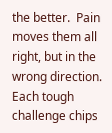the better.  Pain moves them all right, but in the wrong direction. Each tough challenge chips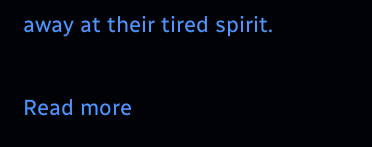away at their tired spirit.

Read more